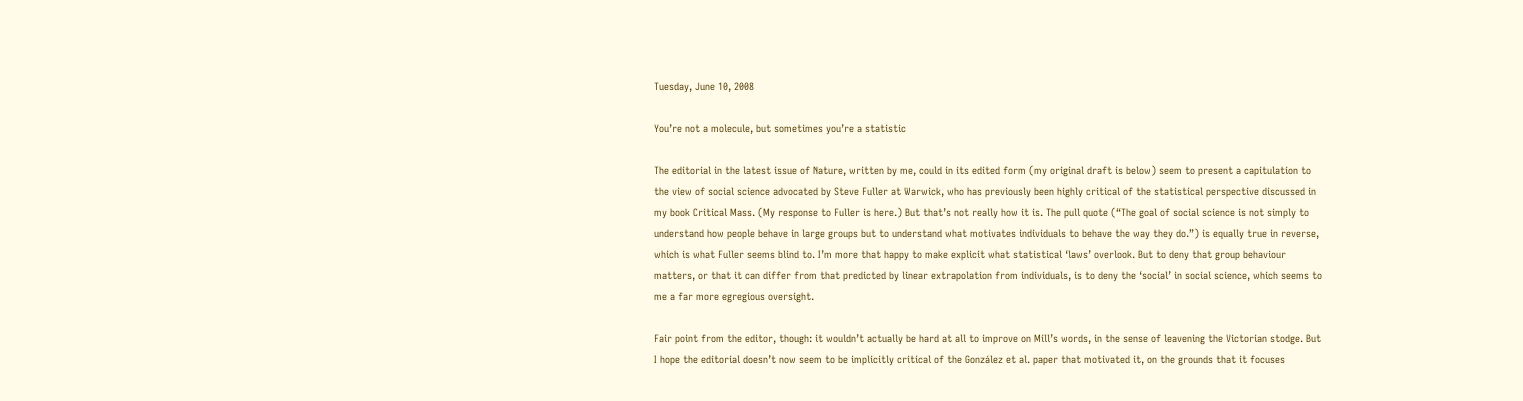Tuesday, June 10, 2008

You’re not a molecule, but sometimes you’re a statistic

The editorial in the latest issue of Nature, written by me, could in its edited form (my original draft is below) seem to present a capitulation to the view of social science advocated by Steve Fuller at Warwick, who has previously been highly critical of the statistical perspective discussed in my book Critical Mass. (My response to Fuller is here.) But that’s not really how it is. The pull quote (“The goal of social science is not simply to understand how people behave in large groups but to understand what motivates individuals to behave the way they do.”) is equally true in reverse, which is what Fuller seems blind to. I’m more that happy to make explicit what statistical ‘laws’ overlook. But to deny that group behaviour matters, or that it can differ from that predicted by linear extrapolation from individuals, is to deny the ‘social’ in social science, which seems to me a far more egregious oversight.

Fair point from the editor, though: it wouldn’t actually be hard at all to improve on Mill’s words, in the sense of leavening the Victorian stodge. But I hope the editorial doesn’t now seem to be implicitly critical of the González et al. paper that motivated it, on the grounds that it focuses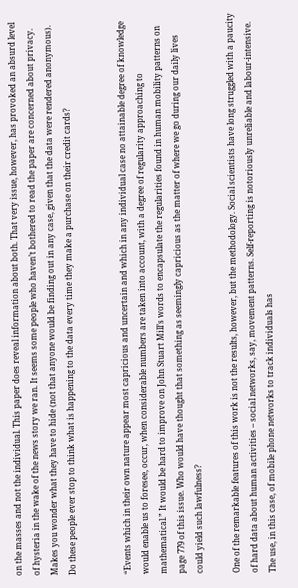on the masses and not the individual. This paper does reveal information about both. That very issue, however, has provoked an absurd level of hysteria in the wake of the news story we ran. It seems some people who haven’t bothered to read the paper are concerned about privacy. Makes you wonder what they have to hide (not that anyone would be finding out in any case, given that the data were rendered anonymous). Do these people ever stop to think what is happening to the data every time they make a purchase on their credit cards?


“Events which in their own nature appear most capricious and uncertain and which in any individual case no attainable degree of knowledge would enable us to foresee, occur, when considerable numbers are taken into account, with a degree of regularity approaching to mathematical.” It would be hard to improve on John Stuart Mill’s words to encapsulate the regularities found in human mobility patterns on page 779 of this issue. Who would have thought that something as seemingly capricious as the matter of where we go during our daily lives could yield such lawfulness?

One of the remarkable features of this work is not the results, however, but the methodology. Social scientists have long struggled with a paucity of hard data about human activities – social networks, say, movement patterns. Self-reporting is notoriously unreliable and labour-intensive. The use, in this case, of mobile phone networks to track individuals has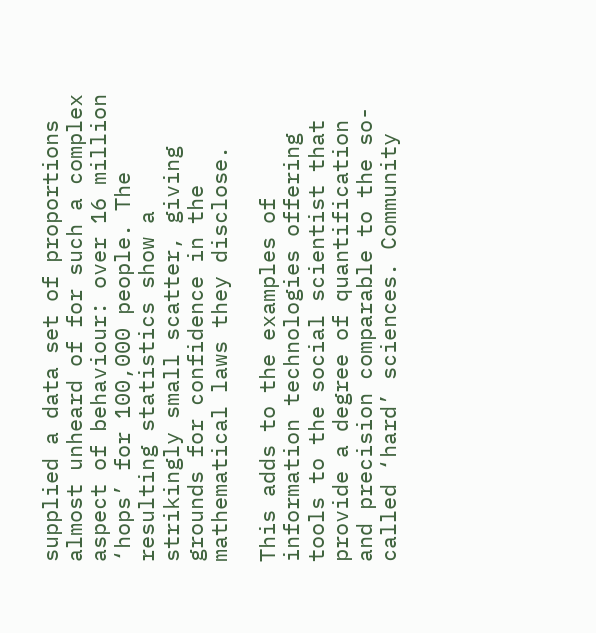supplied a data set of proportions almost unheard of for such a complex aspect of behaviour: over 16 million ‘hops’ for 100,000 people. The resulting statistics show a strikingly small scatter, giving grounds for confidence in the mathematical laws they disclose.

This adds to the examples of information technologies offering tools to the social scientist that provide a degree of quantification and precision comparable to the so-called ‘hard’ sciences. Community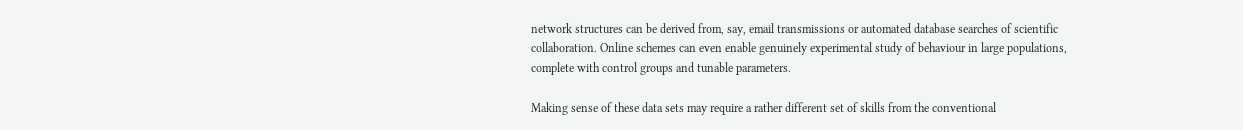network structures can be derived from, say, email transmissions or automated database searches of scientific collaboration. Online schemes can even enable genuinely experimental study of behaviour in large populations, complete with control groups and tunable parameters.

Making sense of these data sets may require a rather different set of skills from the conventional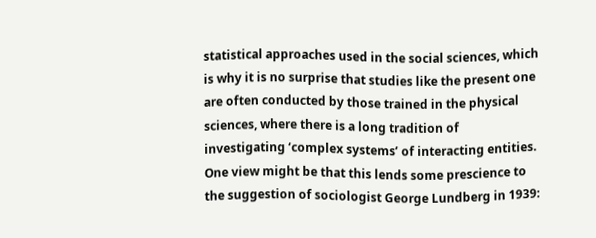statistical approaches used in the social sciences, which is why it is no surprise that studies like the present one are often conducted by those trained in the physical sciences, where there is a long tradition of investigating ‘complex systems’ of interacting entities. One view might be that this lends some prescience to the suggestion of sociologist George Lundberg in 1939: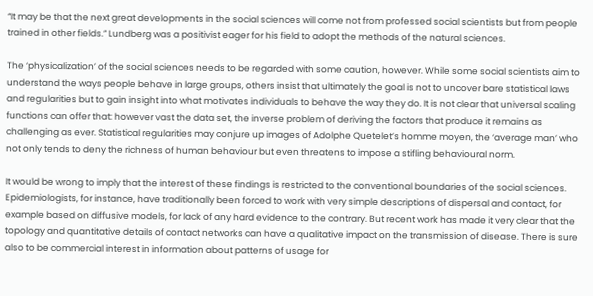“It may be that the next great developments in the social sciences will come not from professed social scientists but from people trained in other fields.” Lundberg was a positivist eager for his field to adopt the methods of the natural sciences.

The ‘physicalization’ of the social sciences needs to be regarded with some caution, however. While some social scientists aim to understand the ways people behave in large groups, others insist that ultimately the goal is not to uncover bare statistical laws and regularities but to gain insight into what motivates individuals to behave the way they do. It is not clear that universal scaling functions can offer that: however vast the data set, the inverse problem of deriving the factors that produce it remains as challenging as ever. Statistical regularities may conjure up images of Adolphe Quetelet’s homme moyen, the ‘average man’ who not only tends to deny the richness of human behaviour but even threatens to impose a stifling behavioural norm.

It would be wrong to imply that the interest of these findings is restricted to the conventional boundaries of the social sciences. Epidemiologists, for instance, have traditionally been forced to work with very simple descriptions of dispersal and contact, for example based on diffusive models, for lack of any hard evidence to the contrary. But recent work has made it very clear that the topology and quantitative details of contact networks can have a qualitative impact on the transmission of disease. There is sure also to be commercial interest in information about patterns of usage for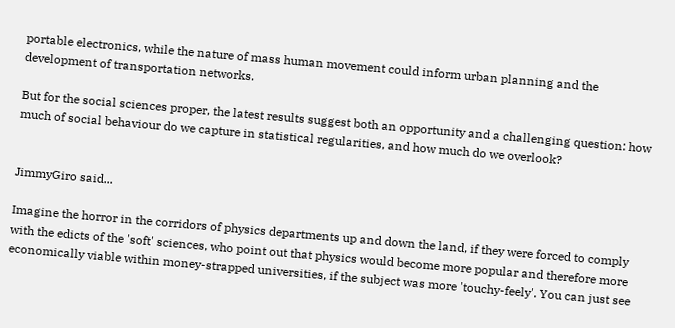portable electronics, while the nature of mass human movement could inform urban planning and the development of transportation networks.

But for the social sciences proper, the latest results suggest both an opportunity and a challenging question: how much of social behaviour do we capture in statistical regularities, and how much do we overlook?


JimmyGiro said...

Imagine the horror in the corridors of physics departments up and down the land, if they were forced to comply with the edicts of the 'soft' sciences, who point out that physics would become more popular and therefore more economically viable within money-strapped universities, if the subject was more 'touchy-feely'. You can just see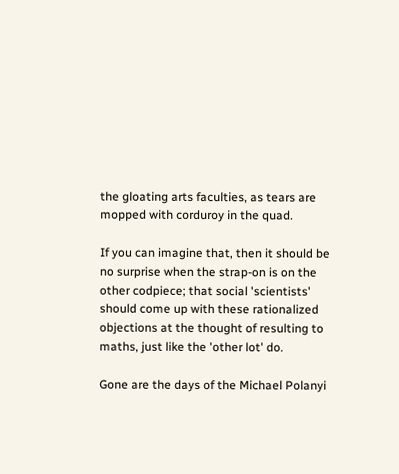the gloating arts faculties, as tears are mopped with corduroy in the quad.

If you can imagine that, then it should be no surprise when the strap-on is on the other codpiece; that social 'scientists' should come up with these rationalized objections at the thought of resulting to maths, just like the 'other lot' do.

Gone are the days of the Michael Polanyi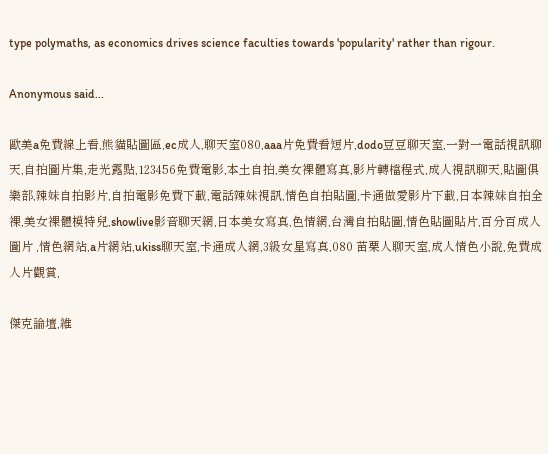type polymaths, as economics drives science faculties towards 'popularity' rather than rigour.

Anonymous said...

歐美a免費線上看,熊貓貼圖區,ec成人,聊天室080,aaa片免費看短片,dodo豆豆聊天室,一對一電話視訊聊天,自拍圖片集,走光露點,123456免費電影,本土自拍,美女裸體寫真,影片轉檔程式,成人視訊聊天,貼圖俱樂部,辣妹自拍影片,自拍電影免費下載,電話辣妹視訊,情色自拍貼圖,卡通做愛影片下載,日本辣妹自拍全裸,美女裸體模特兒,showlive影音聊天網,日本美女寫真,色情網,台灣自拍貼圖,情色貼圖貼片,百分百成人圖片 ,情色網站,a片網站,ukiss聊天室,卡通成人網,3級女星寫真,080 苗栗人聊天室,成人情色小說,免費成人片觀賞,

傑克論壇,維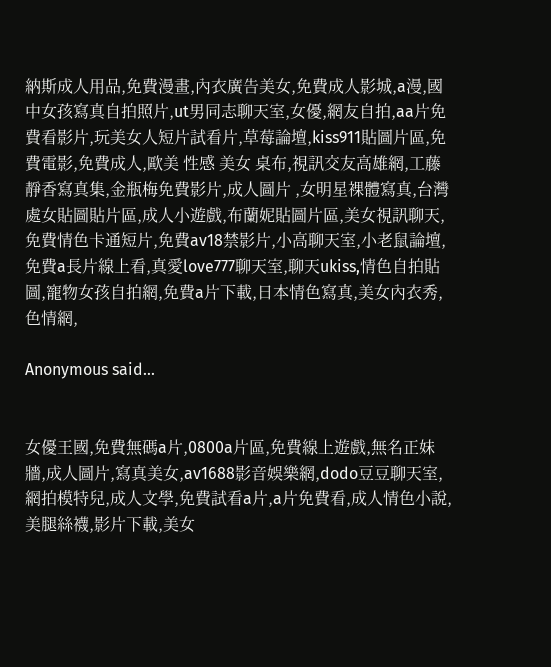納斯成人用品,免費漫畫,內衣廣告美女,免費成人影城,a漫,國中女孩寫真自拍照片,ut男同志聊天室,女優,網友自拍,aa片免費看影片,玩美女人短片試看片,草莓論壇,kiss911貼圖片區,免費電影,免費成人,歐美 性感 美女 桌布,視訊交友高雄網,工藤靜香寫真集,金瓶梅免費影片,成人圖片 ,女明星裸體寫真,台灣處女貼圖貼片區,成人小遊戲,布蘭妮貼圖片區,美女視訊聊天,免費情色卡通短片,免費av18禁影片,小高聊天室,小老鼠論壇,免費a長片線上看,真愛love777聊天室,聊天ukiss,情色自拍貼圖,寵物女孩自拍網,免費a片下載,日本情色寫真,美女內衣秀,色情網,

Anonymous said...


女優王國,免費無碼a片,0800a片區,免費線上遊戲,無名正妹牆,成人圖片,寫真美女,av1688影音娛樂網,dodo豆豆聊天室,網拍模特兒,成人文學,免費試看a片,a片免費看,成人情色小說,美腿絲襪,影片下載,美女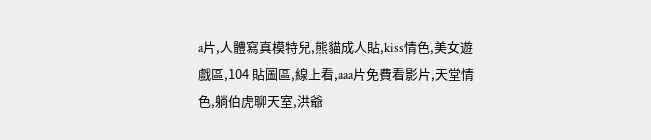a片,人體寫真模特兒,熊貓成人貼,kiss情色,美女遊戲區,104 貼圖區,線上看,aaa片免費看影片,天堂情色,躺伯虎聊天室,洪爺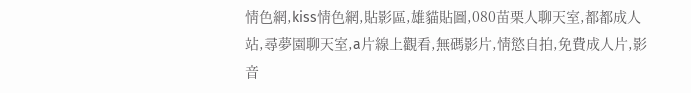情色網,kiss情色網,貼影區,雄貓貼圖,080苗栗人聊天室,都都成人站,尋夢園聊天室,a片線上觀看,無碼影片,情慾自拍,免費成人片,影音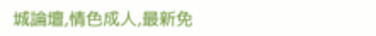城論壇,情色成人,最新免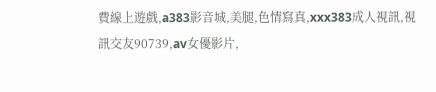費線上遊戲,a383影音城,美腿,色情寫真,xxx383成人視訊,視訊交友90739,av女優影片,